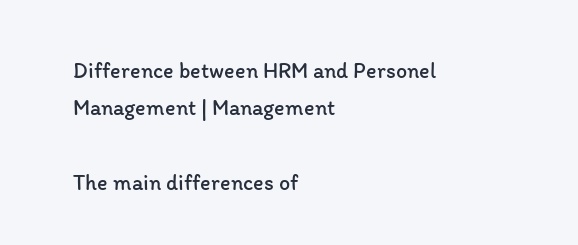Difference between HRM and Personel Management | Management

The main differences of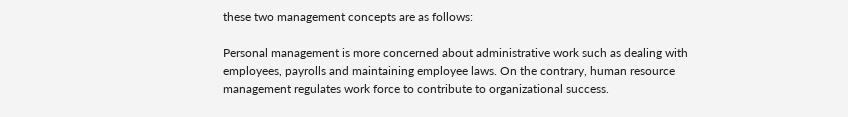these two management concepts are as follows:

Personal management is more concerned about administrative work such as dealing with employees, payrolls and maintaining employee laws. On the contrary, human resource management regulates work force to contribute to organizational success.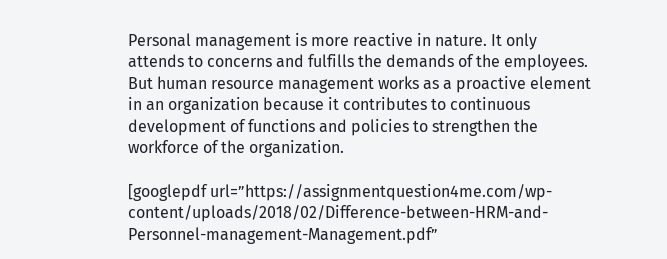Personal management is more reactive in nature. It only attends to concerns and fulfills the demands of the employees. But human resource management works as a proactive element in an organization because it contributes to continuous development of functions and policies to strengthen the workforce of the organization.

[googlepdf url=”https://assignmentquestion4me.com/wp-content/uploads/2018/02/Difference-between-HRM-and-Personnel-management-Management.pdf”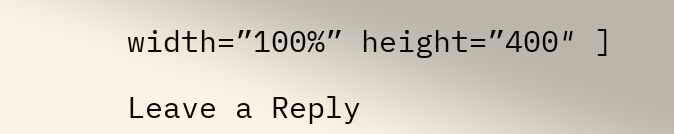width=”100%” height=”400″ ]

Leave a Reply